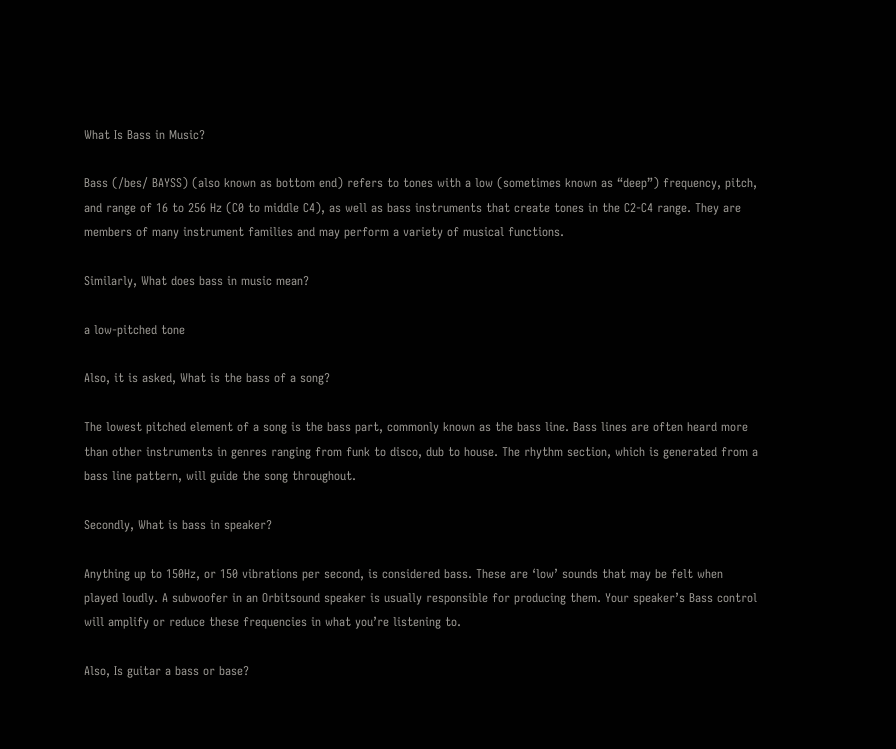What Is Bass in Music?

Bass (/bes/ BAYSS) (also known as bottom end) refers to tones with a low (sometimes known as “deep”) frequency, pitch, and range of 16 to 256 Hz (C0 to middle C4), as well as bass instruments that create tones in the C2-C4 range. They are members of many instrument families and may perform a variety of musical functions.

Similarly, What does bass in music mean?

a low-pitched tone

Also, it is asked, What is the bass of a song?

The lowest pitched element of a song is the bass part, commonly known as the bass line. Bass lines are often heard more than other instruments in genres ranging from funk to disco, dub to house. The rhythm section, which is generated from a bass line pattern, will guide the song throughout.

Secondly, What is bass in speaker?

Anything up to 150Hz, or 150 vibrations per second, is considered bass. These are ‘low’ sounds that may be felt when played loudly. A subwoofer in an Orbitsound speaker is usually responsible for producing them. Your speaker’s Bass control will amplify or reduce these frequencies in what you’re listening to.

Also, Is guitar a bass or base?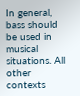In general, bass should be used in musical situations. All other contexts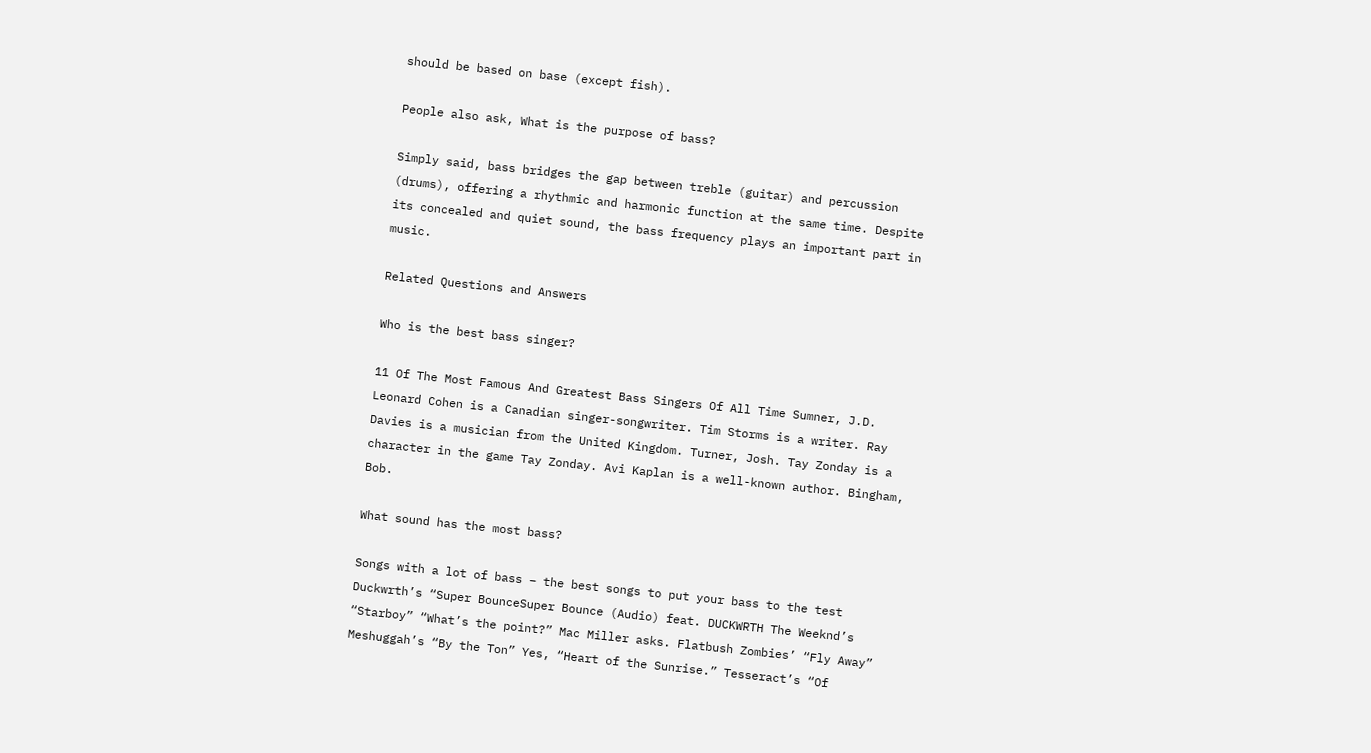should be based on base (except fish).

People also ask, What is the purpose of bass?

Simply said, bass bridges the gap between treble (guitar) and percussion (drums), offering a rhythmic and harmonic function at the same time. Despite its concealed and quiet sound, the bass frequency plays an important part in music.

Related Questions and Answers

Who is the best bass singer?

11 Of The Most Famous And Greatest Bass Singers Of All Time Sumner, J.D. Leonard Cohen is a Canadian singer-songwriter. Tim Storms is a writer. Ray Davies is a musician from the United Kingdom. Turner, Josh. Tay Zonday is a character in the game Tay Zonday. Avi Kaplan is a well-known author. Bingham, Bob.

What sound has the most bass?

Songs with a lot of bass – the best songs to put your bass to the test Duckwrth’s “Super BounceSuper Bounce (Audio) feat. DUCKWRTH The Weeknd’s “Starboy” “What’s the point?” Mac Miller asks. Flatbush Zombies’ “Fly Away” Meshuggah’s “By the Ton” Yes, “Heart of the Sunrise.” Tesseract’s “Of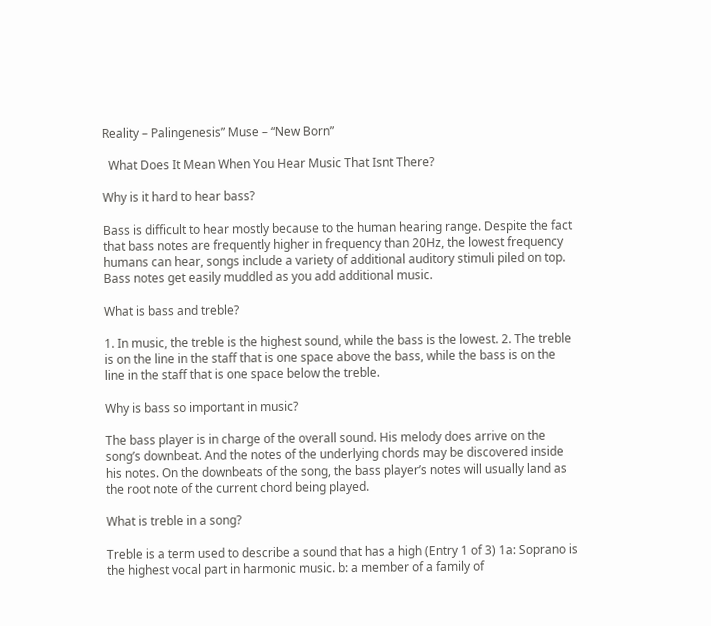Reality – Palingenesis” Muse – “New Born”

  What Does It Mean When You Hear Music That Isnt There?

Why is it hard to hear bass?

Bass is difficult to hear mostly because to the human hearing range. Despite the fact that bass notes are frequently higher in frequency than 20Hz, the lowest frequency humans can hear, songs include a variety of additional auditory stimuli piled on top. Bass notes get easily muddled as you add additional music.

What is bass and treble?

1. In music, the treble is the highest sound, while the bass is the lowest. 2. The treble is on the line in the staff that is one space above the bass, while the bass is on the line in the staff that is one space below the treble.

Why is bass so important in music?

The bass player is in charge of the overall sound. His melody does arrive on the song’s downbeat. And the notes of the underlying chords may be discovered inside his notes. On the downbeats of the song, the bass player’s notes will usually land as the root note of the current chord being played.

What is treble in a song?

Treble is a term used to describe a sound that has a high (Entry 1 of 3) 1a: Soprano is the highest vocal part in harmonic music. b: a member of a family of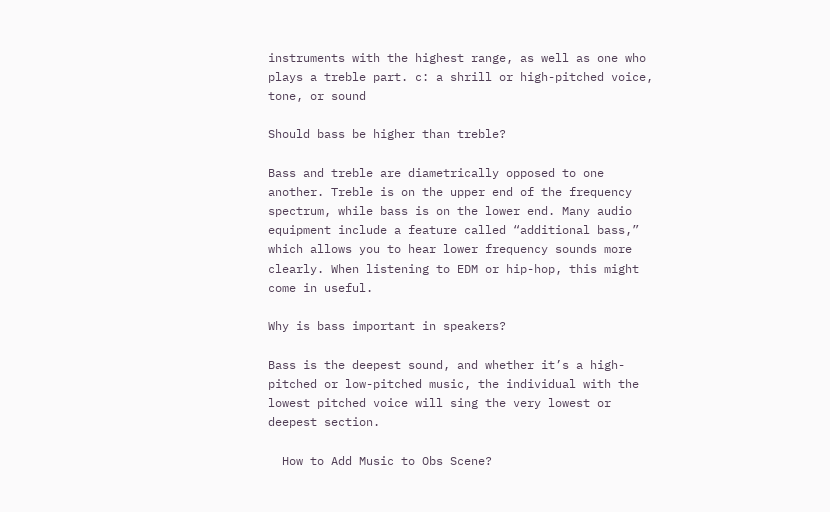instruments with the highest range, as well as one who plays a treble part. c: a shrill or high-pitched voice, tone, or sound

Should bass be higher than treble?

Bass and treble are diametrically opposed to one another. Treble is on the upper end of the frequency spectrum, while bass is on the lower end. Many audio equipment include a feature called “additional bass,” which allows you to hear lower frequency sounds more clearly. When listening to EDM or hip-hop, this might come in useful.

Why is bass important in speakers?

Bass is the deepest sound, and whether it’s a high-pitched or low-pitched music, the individual with the lowest pitched voice will sing the very lowest or deepest section.

  How to Add Music to Obs Scene?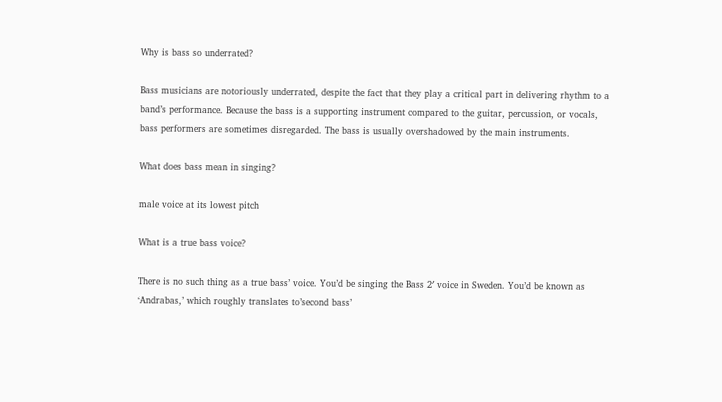Why is bass so underrated?

Bass musicians are notoriously underrated, despite the fact that they play a critical part in delivering rhythm to a band’s performance. Because the bass is a supporting instrument compared to the guitar, percussion, or vocals, bass performers are sometimes disregarded. The bass is usually overshadowed by the main instruments.

What does bass mean in singing?

male voice at its lowest pitch

What is a true bass voice?

There is no such thing as a true bass’ voice. You’d be singing the Bass 2′ voice in Sweden. You’d be known as ‘Andrabas,’ which roughly translates to’second bass’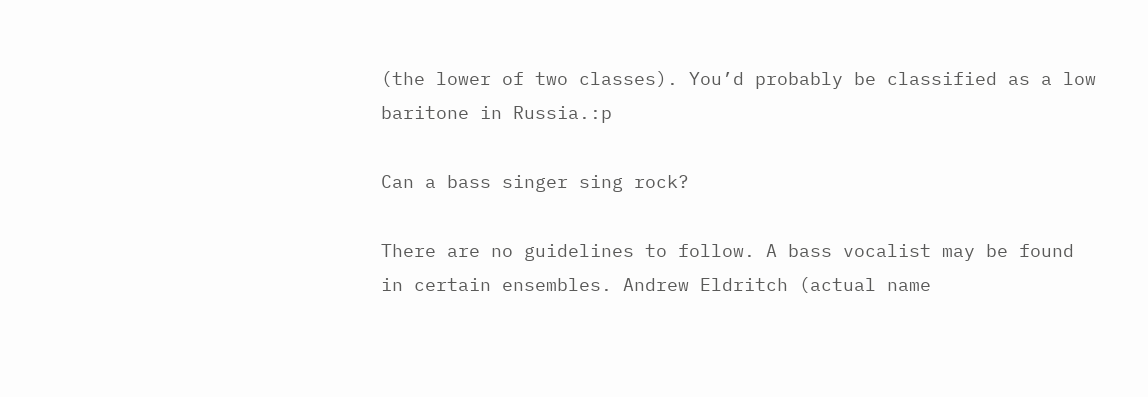(the lower of two classes). You’d probably be classified as a low baritone in Russia.:p

Can a bass singer sing rock?

There are no guidelines to follow. A bass vocalist may be found in certain ensembles. Andrew Eldritch (actual name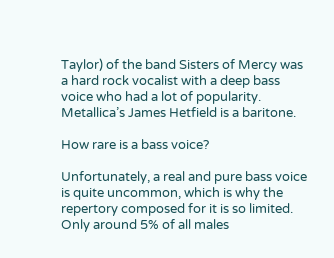Taylor) of the band Sisters of Mercy was a hard rock vocalist with a deep bass voice who had a lot of popularity. Metallica’s James Hetfield is a baritone.

How rare is a bass voice?

Unfortunately, a real and pure bass voice is quite uncommon, which is why the repertory composed for it is so limited. Only around 5% of all males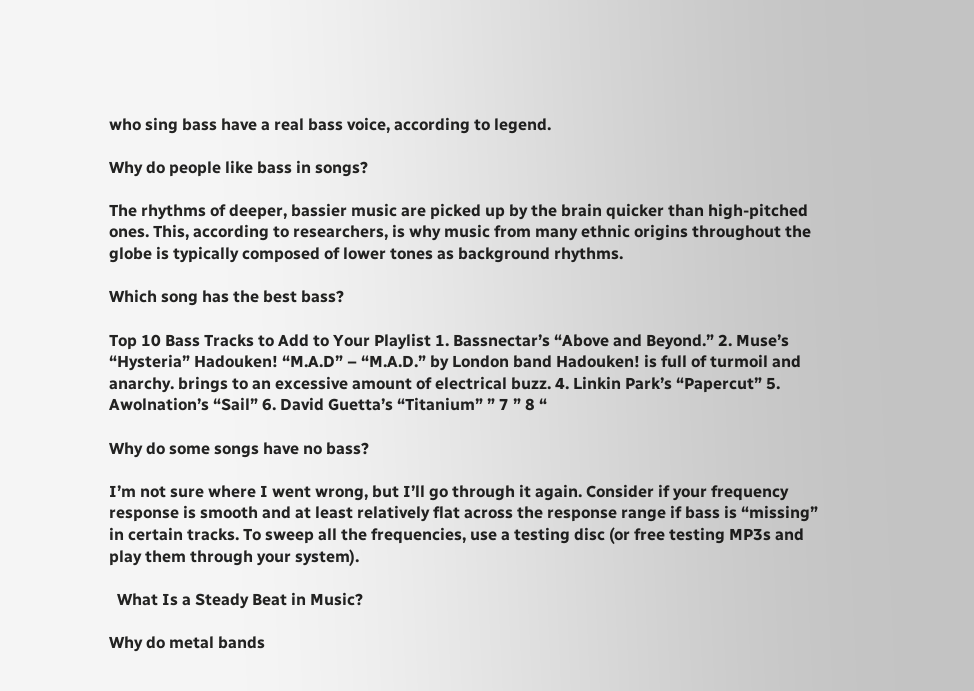who sing bass have a real bass voice, according to legend.

Why do people like bass in songs?

The rhythms of deeper, bassier music are picked up by the brain quicker than high-pitched ones. This, according to researchers, is why music from many ethnic origins throughout the globe is typically composed of lower tones as background rhythms.

Which song has the best bass?

Top 10 Bass Tracks to Add to Your Playlist 1. Bassnectar’s “Above and Beyond.” 2. Muse’s “Hysteria” Hadouken! “M.A.D” – “M.A.D.” by London band Hadouken! is full of turmoil and anarchy. brings to an excessive amount of electrical buzz. 4. Linkin Park’s “Papercut” 5. Awolnation’s “Sail” 6. David Guetta’s “Titanium” ” 7 ” 8 “

Why do some songs have no bass?

I’m not sure where I went wrong, but I’ll go through it again. Consider if your frequency response is smooth and at least relatively flat across the response range if bass is “missing” in certain tracks. To sweep all the frequencies, use a testing disc (or free testing MP3s and play them through your system).

  What Is a Steady Beat in Music?

Why do metal bands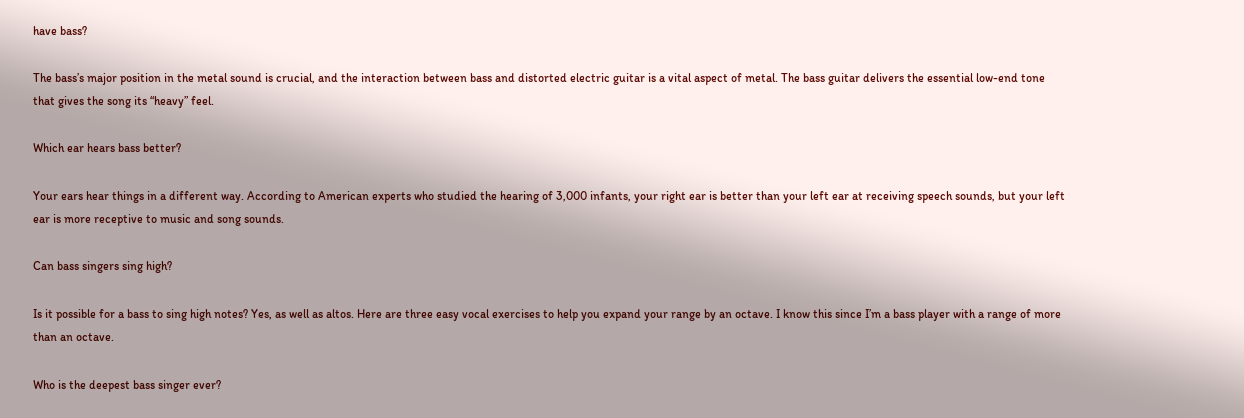have bass?

The bass’s major position in the metal sound is crucial, and the interaction between bass and distorted electric guitar is a vital aspect of metal. The bass guitar delivers the essential low-end tone that gives the song its “heavy” feel.

Which ear hears bass better?

Your ears hear things in a different way. According to American experts who studied the hearing of 3,000 infants, your right ear is better than your left ear at receiving speech sounds, but your left ear is more receptive to music and song sounds.

Can bass singers sing high?

Is it possible for a bass to sing high notes? Yes, as well as altos. Here are three easy vocal exercises to help you expand your range by an octave. I know this since I’m a bass player with a range of more than an octave.

Who is the deepest bass singer ever?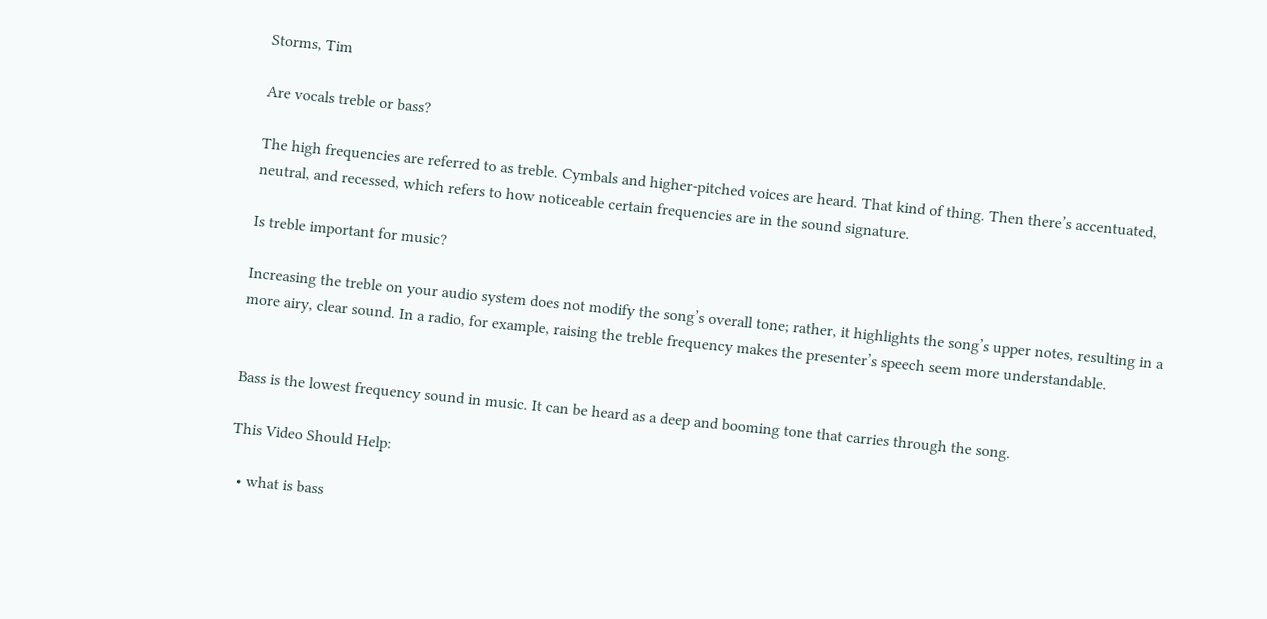Storms, Tim

Are vocals treble or bass?

The high frequencies are referred to as treble. Cymbals and higher-pitched voices are heard. That kind of thing. Then there’s accentuated, neutral, and recessed, which refers to how noticeable certain frequencies are in the sound signature.

Is treble important for music?

Increasing the treble on your audio system does not modify the song’s overall tone; rather, it highlights the song’s upper notes, resulting in a more airy, clear sound. In a radio, for example, raising the treble frequency makes the presenter’s speech seem more understandable.


Bass is the lowest frequency sound in music. It can be heard as a deep and booming tone that carries through the song.

This Video Should Help:

  • what is bass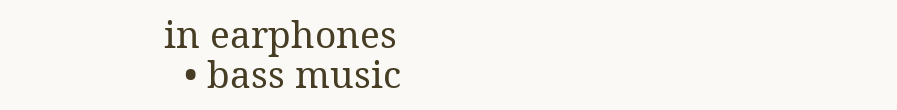in earphones
  • bass music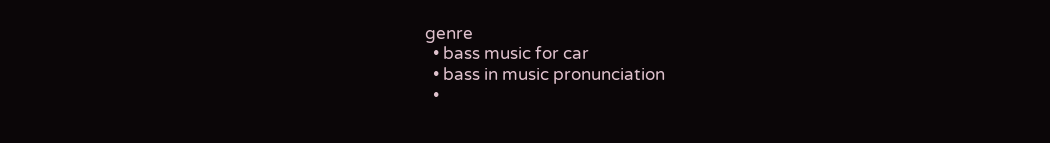genre
  • bass music for car
  • bass in music pronunciation
  •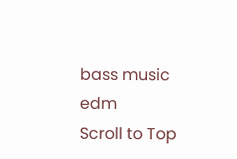bass music edm
Scroll to Top